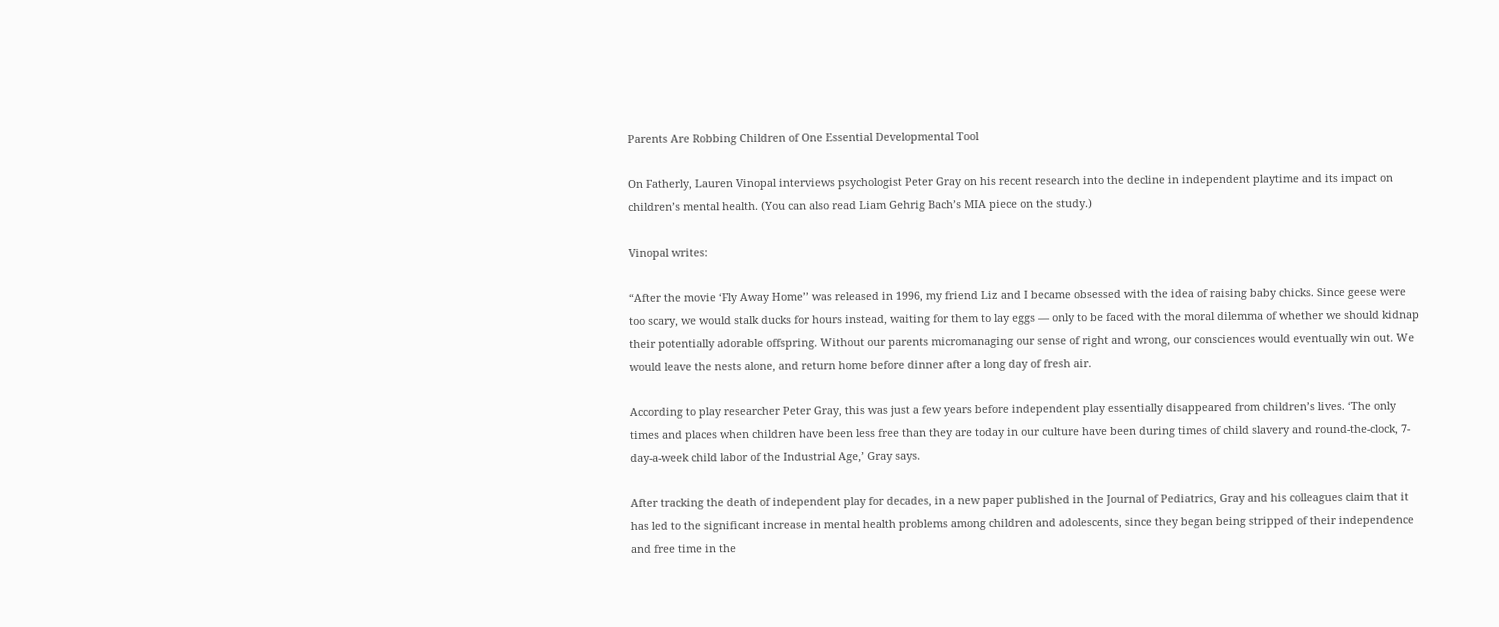Parents Are Robbing Children of One Essential Developmental Tool

On Fatherly, Lauren Vinopal interviews psychologist Peter Gray on his recent research into the decline in independent playtime and its impact on children’s mental health. (You can also read Liam Gehrig Bach’s MIA piece on the study.)

Vinopal writes:

“After the movie ‘Fly Away Home’’ was released in 1996, my friend Liz and I became obsessed with the idea of raising baby chicks. Since geese were too scary, we would stalk ducks for hours instead, waiting for them to lay eggs — only to be faced with the moral dilemma of whether we should kidnap their potentially adorable offspring. Without our parents micromanaging our sense of right and wrong, our consciences would eventually win out. We would leave the nests alone, and return home before dinner after a long day of fresh air.

According to play researcher Peter Gray, this was just a few years before independent play essentially disappeared from children’s lives. ‘The only times and places when children have been less free than they are today in our culture have been during times of child slavery and round-the-clock, 7-day-a-week child labor of the Industrial Age,’ Gray says.

After tracking the death of independent play for decades, in a new paper published in the Journal of Pediatrics, Gray and his colleagues claim that it has led to the significant increase in mental health problems among children and adolescents, since they began being stripped of their independence and free time in the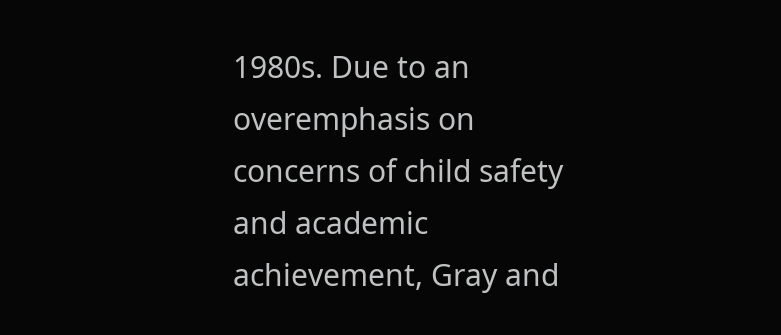1980s. Due to an overemphasis on concerns of child safety and academic achievement, Gray and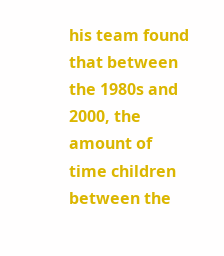his team found that between the 1980s and 2000, the amount of time children between the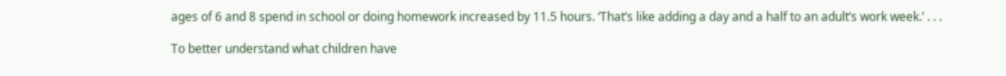ages of 6 and 8 spend in school or doing homework increased by 11.5 hours. ‘That’s like adding a day and a half to an adult’s work week.’ . . .

To better understand what children have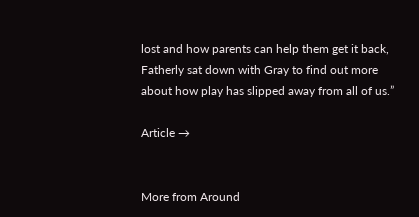lost and how parents can help them get it back, Fatherly sat down with Gray to find out more about how play has slipped away from all of us.”

Article →


More from Around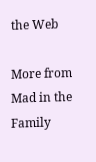the Web

More from Mad in the Family